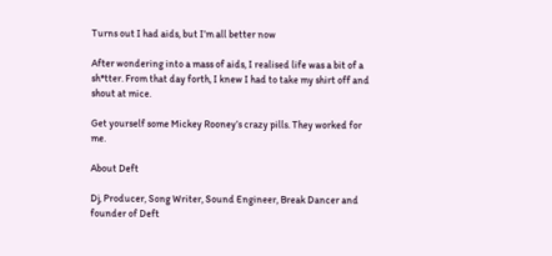Turns out I had aids, but I’m all better now

After wondering into a mass of aids, I realised life was a bit of a sh*tter. From that day forth, I knew I had to take my shirt off and shout at mice.

Get yourself some Mickey Rooney’s crazy pills. They worked for me.

About Deft

Dj, Producer, Song Writer, Sound Engineer, Break Dancer and founder of Deft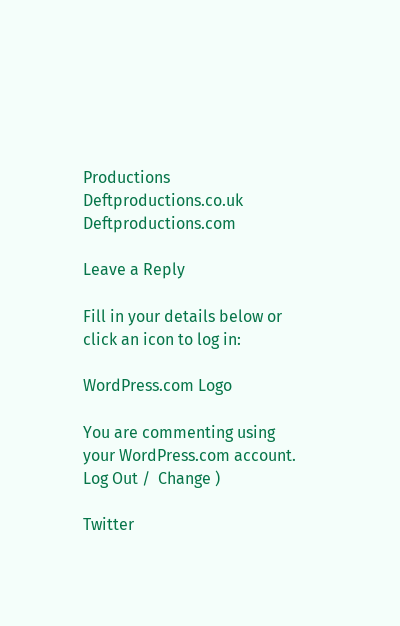Productions Deftproductions.co.uk Deftproductions.com

Leave a Reply

Fill in your details below or click an icon to log in:

WordPress.com Logo

You are commenting using your WordPress.com account. Log Out /  Change )

Twitter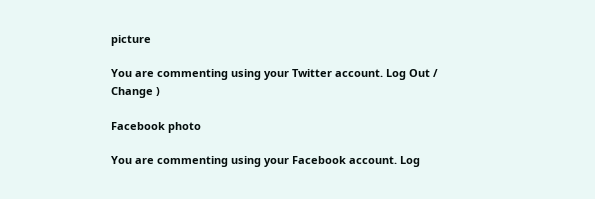picture

You are commenting using your Twitter account. Log Out /  Change )

Facebook photo

You are commenting using your Facebook account. Log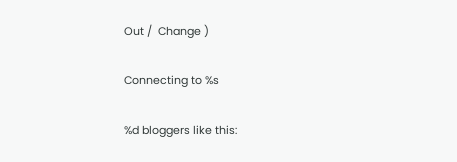Out /  Change )

Connecting to %s

%d bloggers like this: